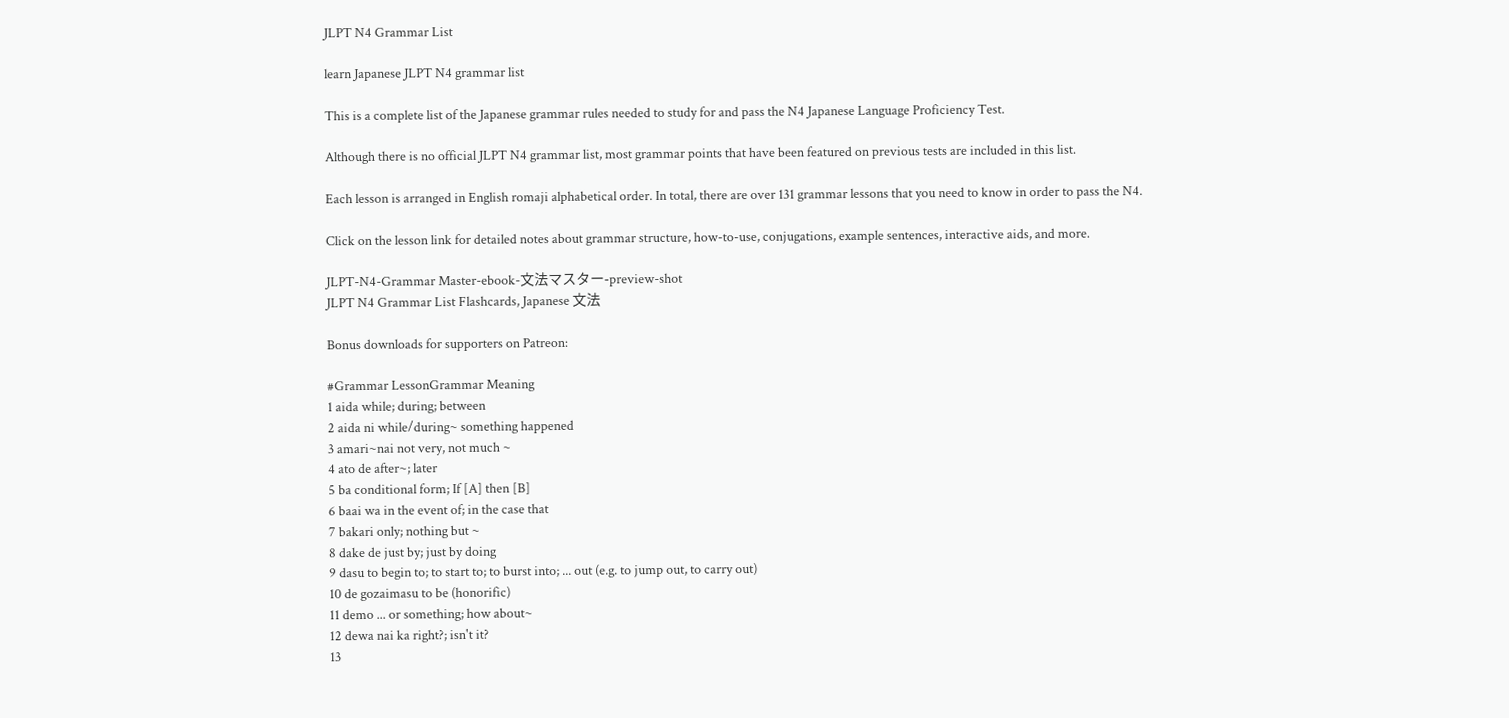JLPT N4 Grammar List

learn Japanese JLPT N4 grammar list

This is a complete list of the Japanese grammar rules needed to study for and pass the N4 Japanese Language Proficiency Test.

Although there is no official JLPT N4 grammar list, most grammar points that have been featured on previous tests are included in this list.

Each lesson is arranged in English romaji alphabetical order. In total, there are over 131 grammar lessons that you need to know in order to pass the N4.

Click on the lesson link for detailed notes about grammar structure, how-to-use, conjugations, example sentences, interactive aids, and more.

JLPT-N4-Grammar Master-ebook-文法マスター-preview-shot
JLPT N4 Grammar List Flashcards, Japanese 文法

Bonus downloads for supporters on Patreon:

#Grammar LessonGrammar Meaning
1 aida while; during; between
2 aida ni while/during~ something happened
3 amari~nai not very, not much ~
4 ato de after~; later
5 ba conditional form; If [A] then [B]
6 baai wa in the event of; in the case that
7 bakari only; nothing but ~
8 dake de just by; just by doing
9 dasu to begin to; to start to; to burst into; ... out (e.g. to jump out, to carry out)
10 de gozaimasu to be (honorific)
11 demo ... or something; how about~
12 dewa nai ka right?; isn't it?
13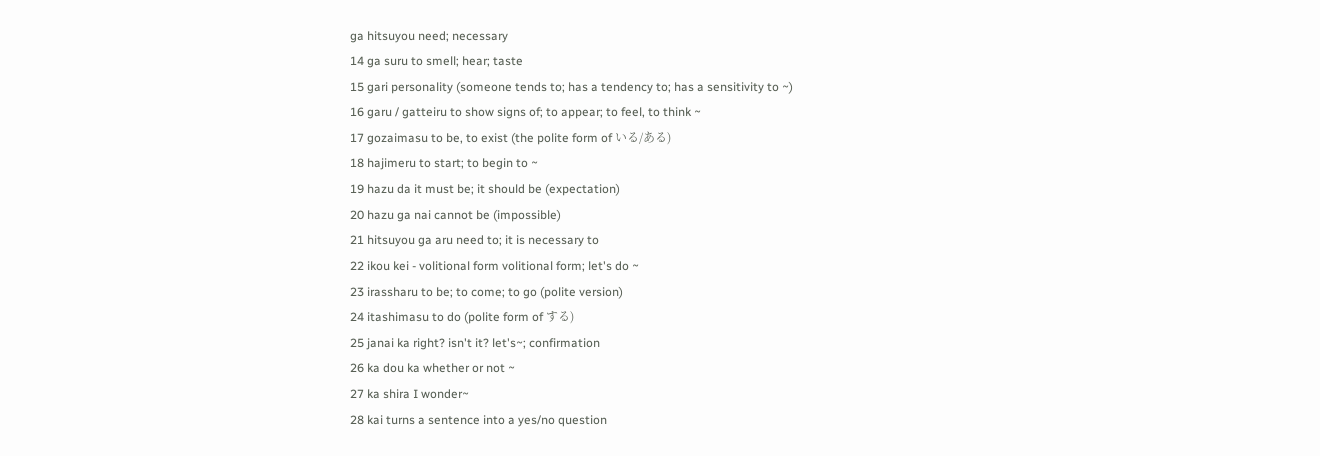ga hitsuyou need; necessary
14 ga suru to smell; hear; taste
15 gari personality (someone tends to; has a tendency to; has a sensitivity to ~)
16 garu / gatteiru to show signs of; to appear; to feel, to think ~
17 gozaimasu to be, to exist (the polite form of いる/ある)
18 hajimeru to start; to begin to ~
19 hazu da it must be; it should be (expectation)
20 hazu ga nai cannot be (impossible)
21 hitsuyou ga aru need to; it is necessary to
22 ikou kei - volitional form volitional form; let's do ~
23 irassharu to be; to come; to go (polite version)
24 itashimasu to do (polite form of する)
25 janai ka right? isn't it? let's~; confirmation
26 ka dou ka whether or not ~
27 ka shira I wonder~
28 kai turns a sentence into a yes/no question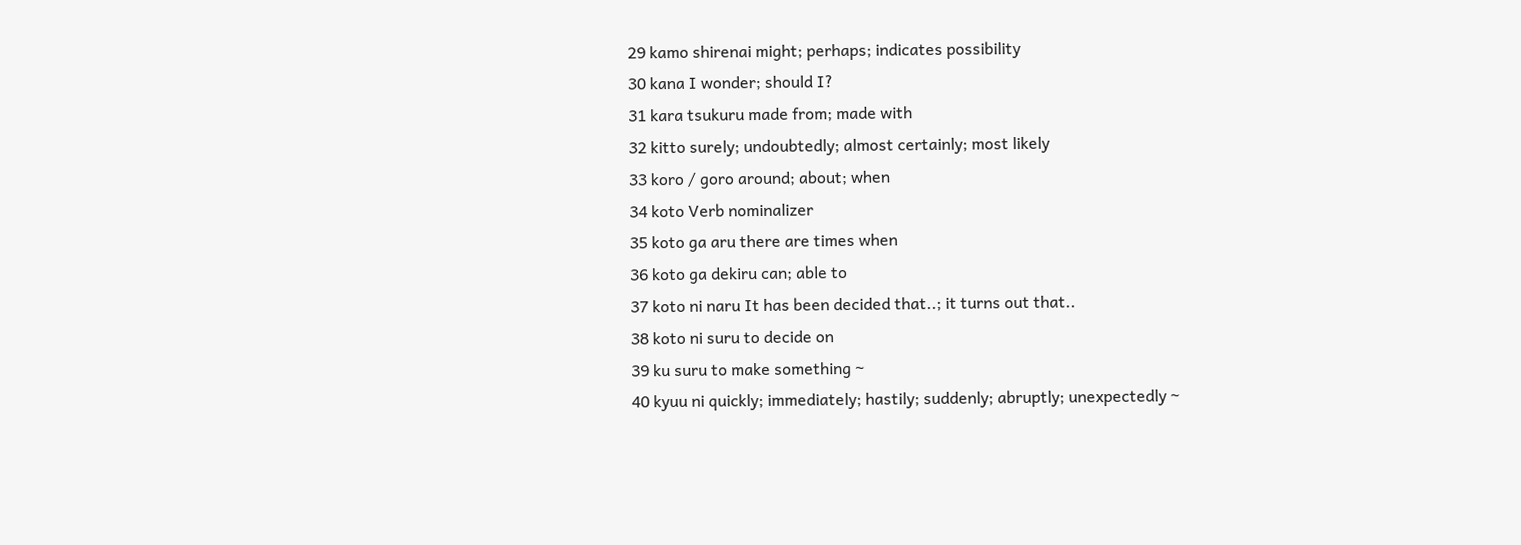29 kamo shirenai might; perhaps; indicates possibility
30 kana I wonder; should I?
31 kara tsukuru made from; made with
32 kitto surely; undoubtedly; almost certainly; most likely
33 koro / goro around; about; when
34 koto Verb nominalizer
35 koto ga aru there are times when
36 koto ga dekiru can; able to
37 koto ni naru It has been decided that..; it turns out that..
38 koto ni suru to decide on
39 ku suru to make something ~
40 kyuu ni quickly; immediately; hastily; suddenly; abruptly; unexpectedly ~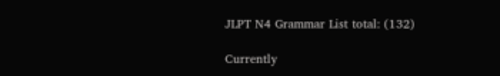JLPT N4 Grammar List total: (132)

Currently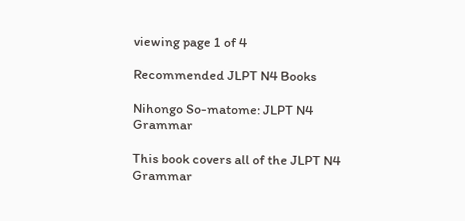viewing page 1 of 4

Recommended JLPT N4 Books

Nihongo So-matome: JLPT N4 Grammar

This book covers all of the JLPT N4 Grammar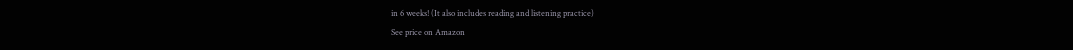in 6 weeks! (It also includes reading and listening practice)
See price on Amazon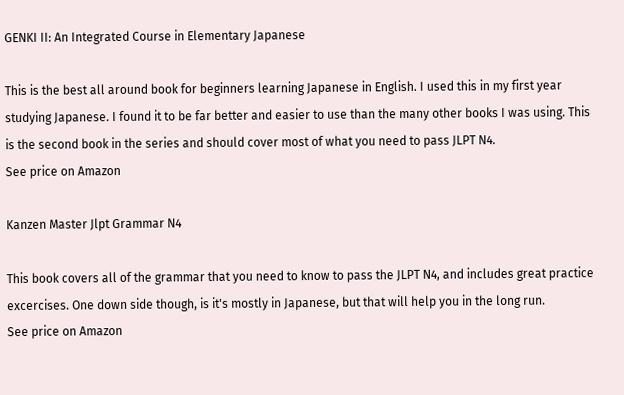GENKI II: An Integrated Course in Elementary Japanese

This is the best all around book for beginners learning Japanese in English. I used this in my first year studying Japanese. I found it to be far better and easier to use than the many other books I was using. This is the second book in the series and should cover most of what you need to pass JLPT N4.
See price on Amazon

Kanzen Master Jlpt Grammar N4

This book covers all of the grammar that you need to know to pass the JLPT N4, and includes great practice excercises. One down side though, is it's mostly in Japanese, but that will help you in the long run.
See price on Amazon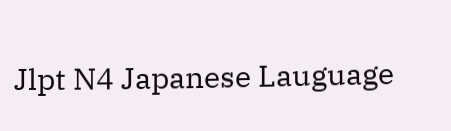Jlpt N4 Japanese Lauguage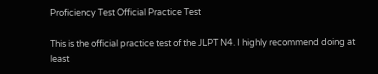Proficiency Test Official Practice Test

This is the official practice test of the JLPT N4. I highly recommend doing at least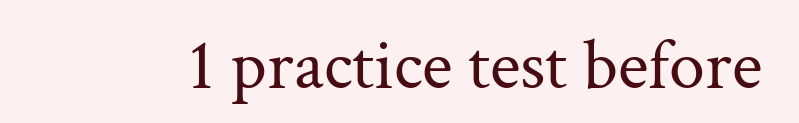1 practice test before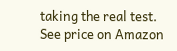taking the real test.
See price on Amazon